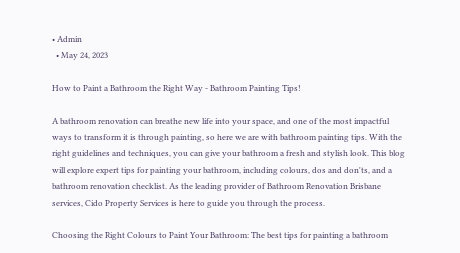• Admin
  • May 24, 2023

How to Paint a Bathroom the Right Way - Bathroom Painting Tips!

A bathroom renovation can breathe new life into your space, and one of the most impactful ways to transform it is through painting, so here we are with bathroom painting tips. With the right guidelines and techniques, you can give your bathroom a fresh and stylish look. This blog will explore expert tips for painting your bathroom, including colours, dos and don'ts, and a bathroom renovation checklist. As the leading provider of Bathroom Renovation Brisbane services, Cido Property Services is here to guide you through the process.

Choosing the Right Colours to Paint Your Bathroom: The best tips for painting a bathroom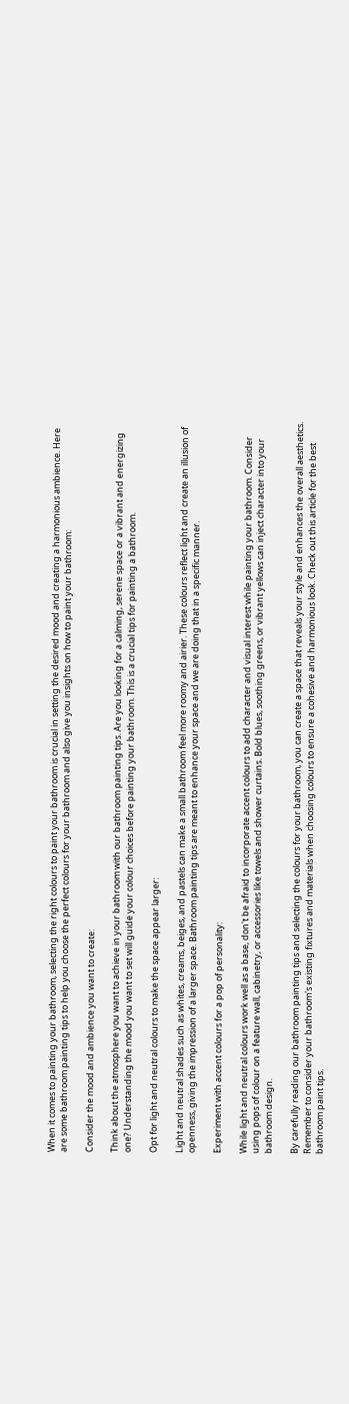When it comes to painting your bathroom, selecting the right colours to paint your bathroom is crucial in setting the desired mood and creating a harmonious ambience. Here are some bathroom painting tips to help you choose the perfect colours for your bathroom and also give you insights on how to paint your bathroom:

Consider the mood and ambience you want to create:

Think about the atmosphere you want to achieve in your bathroom with our bathroom painting tips. Are you looking for a calming, serene space or a vibrant and energizing one? Understanding the mood you want to set will guide your colour choices before painting your bathroom. This is a crucial tips for painting a bathroom.

Opt for light and neutral colours to make the space appear larger:

Light and neutral shades such as whites, creams, beiges, and pastels can make a small bathroom feel more roomy and airier. These colours reflect light and create an illusion of openness, giving the impression of a larger space. Bathroom painting tips are meant to enhance your space and we are doing that in a specific manner.

Experiment with accent colours for a pop of personality:

While light and neutral colours work well as a base, don't be afraid to incorporate accent colours to add character and visual interest while painting your bathroom. Consider using pops of colour on a feature wall, cabinetry, or accessories like towels and shower curtains. Bold blues, soothing greens, or vibrant yellows can inject character into your bathroom design.

By carefully reading our bathroom painting tips and selecting the colours for your bathroom, you can create a space that reveals your style and enhances the overall aesthetics. Remember to consider your bathroom's existing fixtures and materials when choosing colours to ensure a cohesive and harmonious look. Check out this article for the best bathroom paint tips.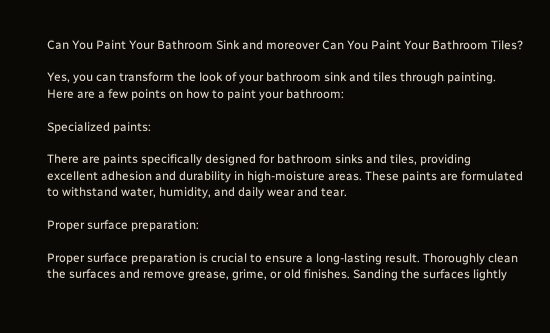Can You Paint Your Bathroom Sink and moreover Can You Paint Your Bathroom Tiles?

Yes, you can transform the look of your bathroom sink and tiles through painting. Here are a few points on how to paint your bathroom:

Specialized paints:

There are paints specifically designed for bathroom sinks and tiles, providing excellent adhesion and durability in high-moisture areas. These paints are formulated to withstand water, humidity, and daily wear and tear.

Proper surface preparation:

Proper surface preparation is crucial to ensure a long-lasting result. Thoroughly clean the surfaces and remove grease, grime, or old finishes. Sanding the surfaces lightly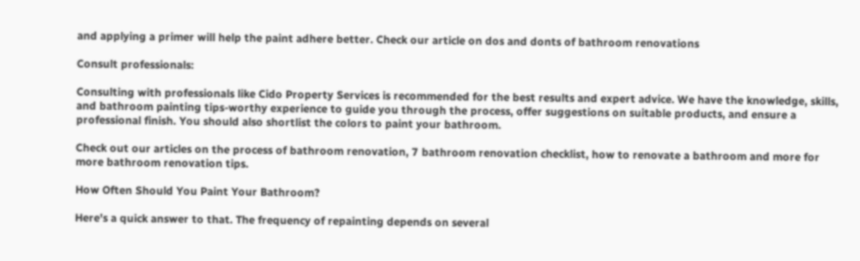and applying a primer will help the paint adhere better. Check our article on dos and donts of bathroom renovations

Consult professionals:

Consulting with professionals like Cido Property Services is recommended for the best results and expert advice. We have the knowledge, skills, and bathroom painting tips-worthy experience to guide you through the process, offer suggestions on suitable products, and ensure a professional finish. You should also shortlist the colors to paint your bathroom.

Check out our articles on the process of bathroom renovation, 7 bathroom renovation checklist, how to renovate a bathroom and more for more bathroom renovation tips.

How Often Should You Paint Your Bathroom?

Here's a quick answer to that. The frequency of repainting depends on several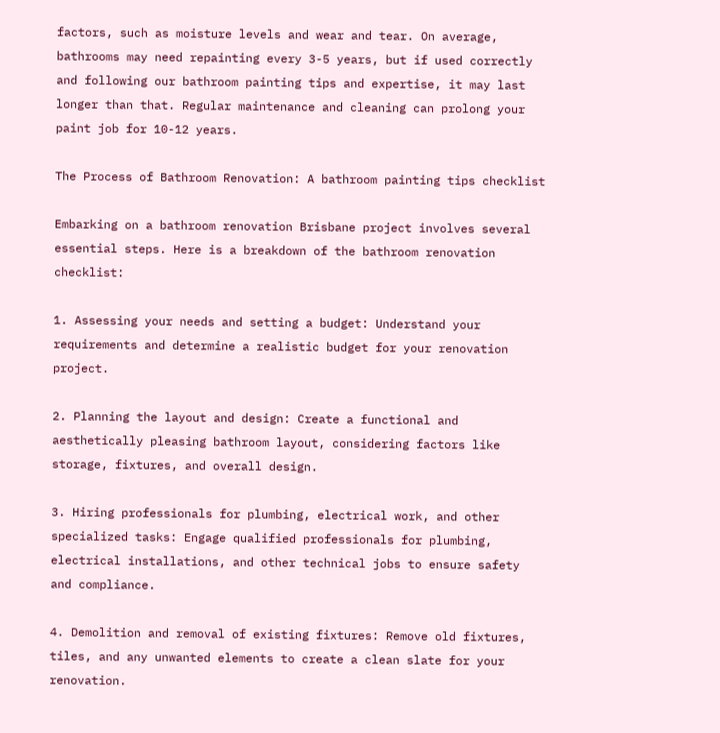factors, such as moisture levels and wear and tear. On average, bathrooms may need repainting every 3-5 years, but if used correctly and following our bathroom painting tips and expertise, it may last longer than that. Regular maintenance and cleaning can prolong your paint job for 10-12 years.

The Process of Bathroom Renovation: A bathroom painting tips checklist

Embarking on a bathroom renovation Brisbane project involves several essential steps. Here is a breakdown of the bathroom renovation checklist:

1. Assessing your needs and setting a budget: Understand your requirements and determine a realistic budget for your renovation project.

2. Planning the layout and design: Create a functional and aesthetically pleasing bathroom layout, considering factors like storage, fixtures, and overall design.

3. Hiring professionals for plumbing, electrical work, and other specialized tasks: Engage qualified professionals for plumbing, electrical installations, and other technical jobs to ensure safety and compliance.

4. Demolition and removal of existing fixtures: Remove old fixtures, tiles, and any unwanted elements to create a clean slate for your renovation.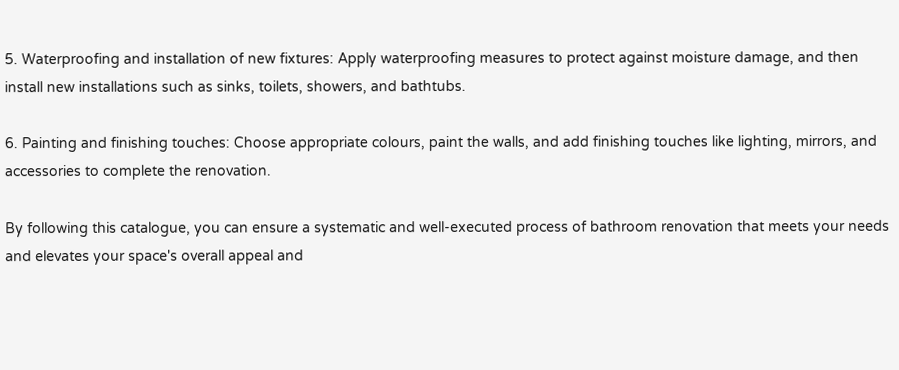5. Waterproofing and installation of new fixtures: Apply waterproofing measures to protect against moisture damage, and then install new installations such as sinks, toilets, showers, and bathtubs.

6. Painting and finishing touches: Choose appropriate colours, paint the walls, and add finishing touches like lighting, mirrors, and accessories to complete the renovation.

By following this catalogue, you can ensure a systematic and well-executed process of bathroom renovation that meets your needs and elevates your space's overall appeal and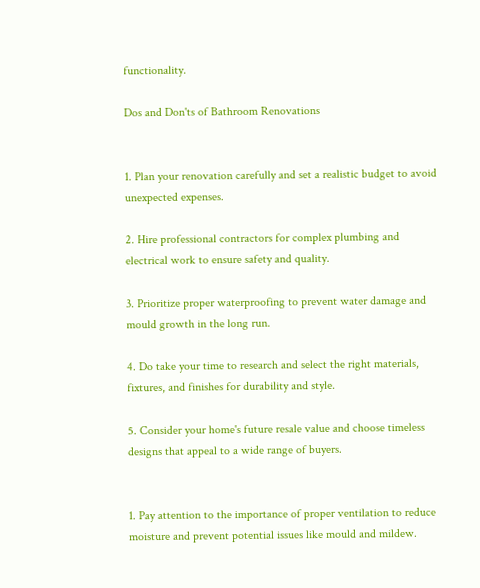functionality.

Dos and Don'ts of Bathroom Renovations


1. Plan your renovation carefully and set a realistic budget to avoid unexpected expenses.

2. Hire professional contractors for complex plumbing and electrical work to ensure safety and quality.

3. Prioritize proper waterproofing to prevent water damage and mould growth in the long run.

4. Do take your time to research and select the right materials, fixtures, and finishes for durability and style.

5. Consider your home's future resale value and choose timeless designs that appeal to a wide range of buyers.


1. Pay attention to the importance of proper ventilation to reduce moisture and prevent potential issues like mould and mildew.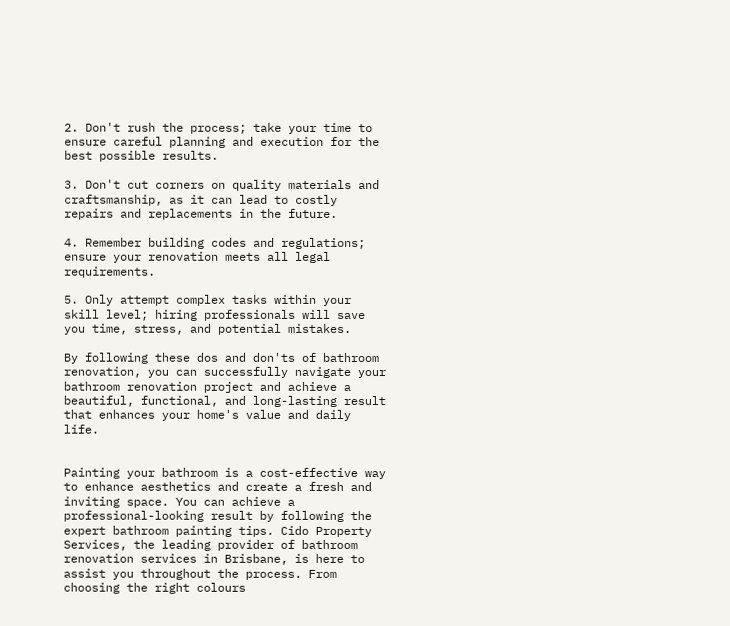2. Don't rush the process; take your time to ensure careful planning and execution for the best possible results.

3. Don't cut corners on quality materials and craftsmanship, as it can lead to costly repairs and replacements in the future.

4. Remember building codes and regulations; ensure your renovation meets all legal requirements.

5. Only attempt complex tasks within your skill level; hiring professionals will save you time, stress, and potential mistakes.

By following these dos and don'ts of bathroom renovation, you can successfully navigate your bathroom renovation project and achieve a beautiful, functional, and long-lasting result that enhances your home's value and daily life.


Painting your bathroom is a cost-effective way to enhance aesthetics and create a fresh and inviting space. You can achieve a professional-looking result by following the expert bathroom painting tips. Cido Property Services, the leading provider of bathroom renovation services in Brisbane, is here to assist you throughout the process. From choosing the right colours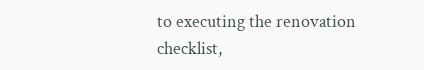to executing the renovation checklist,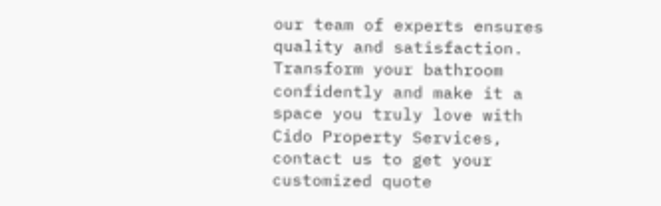our team of experts ensures quality and satisfaction. Transform your bathroom confidently and make it a space you truly love with Cido Property Services, contact us to get your customized quote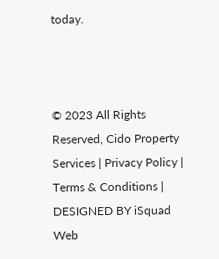today.



© 2023 All Rights Reserved, Cido Property Services | Privacy Policy | Terms & Conditions | DESIGNED BY iSquad Web